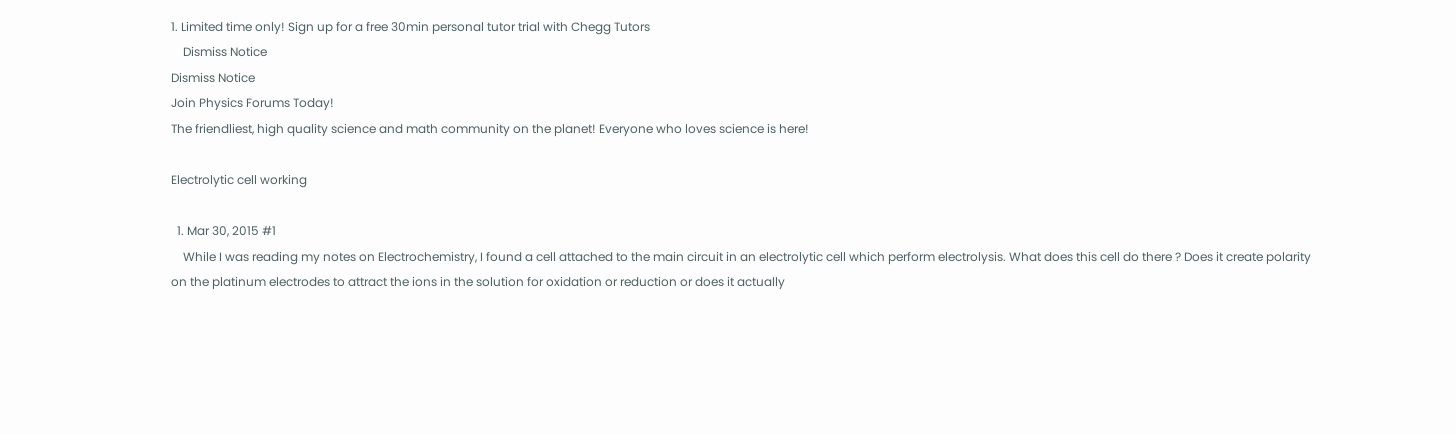1. Limited time only! Sign up for a free 30min personal tutor trial with Chegg Tutors
    Dismiss Notice
Dismiss Notice
Join Physics Forums Today!
The friendliest, high quality science and math community on the planet! Everyone who loves science is here!

Electrolytic cell working

  1. Mar 30, 2015 #1
    While I was reading my notes on Electrochemistry, I found a cell attached to the main circuit in an electrolytic cell which perform electrolysis. What does this cell do there ? Does it create polarity on the platinum electrodes to attract the ions in the solution for oxidation or reduction or does it actually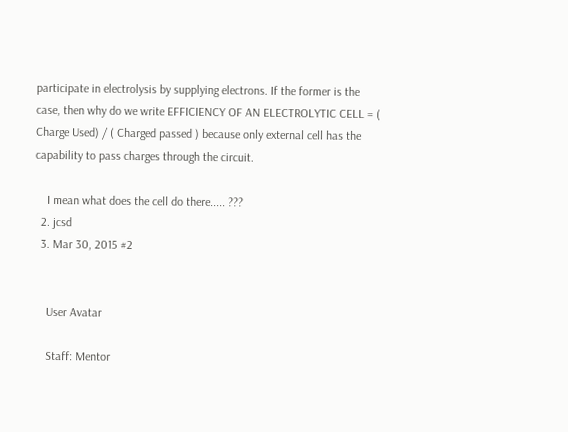participate in electrolysis by supplying electrons. If the former is the case, then why do we write EFFICIENCY OF AN ELECTROLYTIC CELL = ( Charge Used) / ( Charged passed ) because only external cell has the capability to pass charges through the circuit.

    I mean what does the cell do there..... ???
  2. jcsd
  3. Mar 30, 2015 #2


    User Avatar

    Staff: Mentor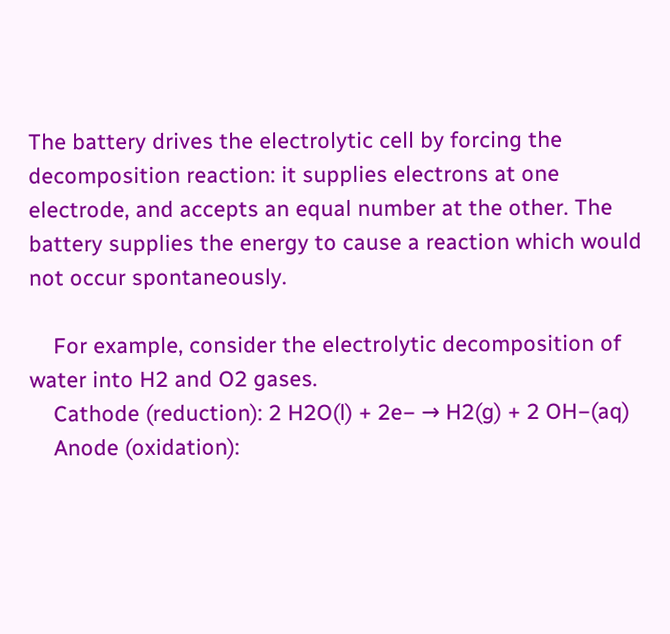The battery drives the electrolytic cell by forcing the decomposition reaction: it supplies electrons at one electrode, and accepts an equal number at the other. The battery supplies the energy to cause a reaction which would not occur spontaneously.

    For example, consider the electrolytic decomposition of water into H2 and O2 gases.
    Cathode (reduction): 2 H2O(l) + 2e− → H2(g) + 2 OH−(aq)
    Anode (oxidation):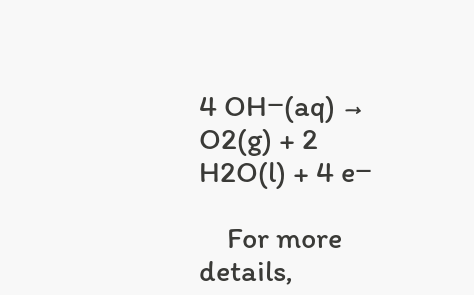4 OH−(aq) → O2(g) + 2 H2O(l) + 4 e−

    For more details,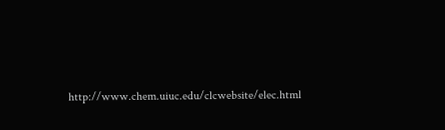http://www.chem.uiuc.edu/clcwebsite/elec.html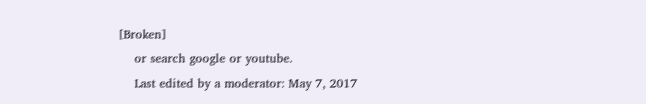[Broken]
    or search google or youtube.
    Last edited by a moderator: May 7, 2017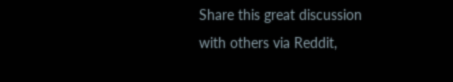Share this great discussion with others via Reddit,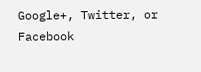Google+, Twitter, or Facebook